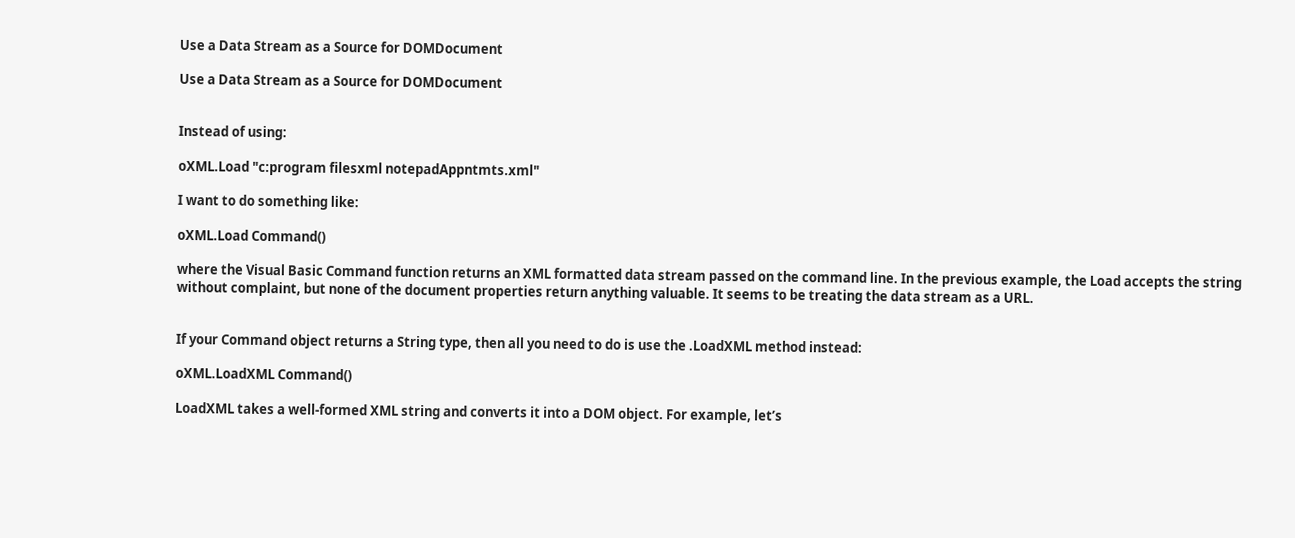Use a Data Stream as a Source for DOMDocument

Use a Data Stream as a Source for DOMDocument


Instead of using:

oXML.Load "c:program filesxml notepadAppntmts.xml"

I want to do something like:

oXML.Load Command()

where the Visual Basic Command function returns an XML formatted data stream passed on the command line. In the previous example, the Load accepts the string without complaint, but none of the document properties return anything valuable. It seems to be treating the data stream as a URL.


If your Command object returns a String type, then all you need to do is use the .LoadXML method instead:

oXML.LoadXML Command()

LoadXML takes a well-formed XML string and converts it into a DOM object. For example, let’s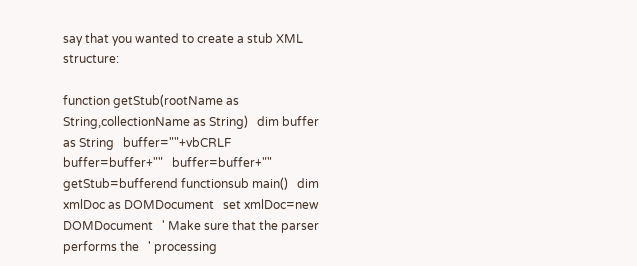say that you wanted to create a stub XML structure:

function getStub(rootName as String,collectionName as String)   dim buffer as String   buffer=""+vbCRLF   buffer=buffer+""   buffer=buffer+""   getStub=bufferend functionsub main()   dim xmlDoc as DOMDocument   set xmlDoc=new DOMDocument   ' Make sure that the parser performs the   ' processing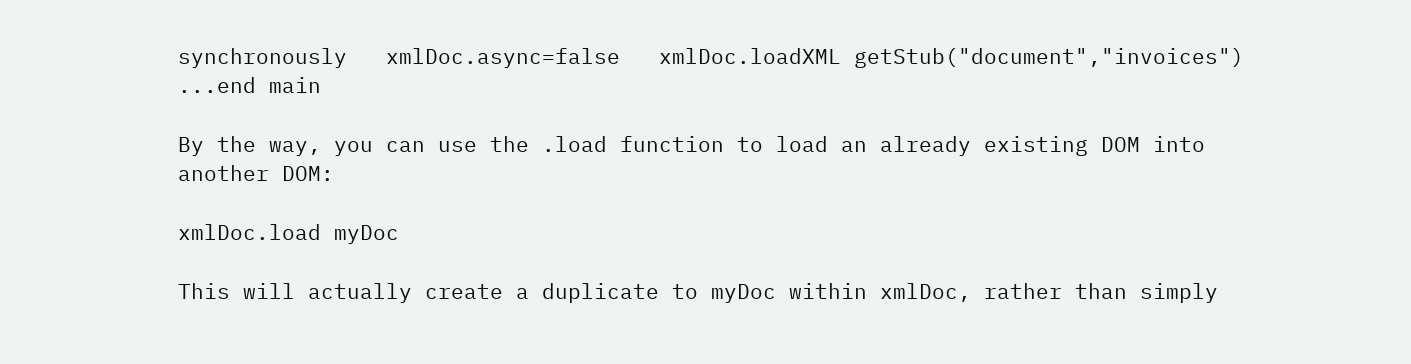synchronously   xmlDoc.async=false   xmlDoc.loadXML getStub("document","invoices")   ...end main

By the way, you can use the .load function to load an already existing DOM into another DOM:

xmlDoc.load myDoc

This will actually create a duplicate to myDoc within xmlDoc, rather than simply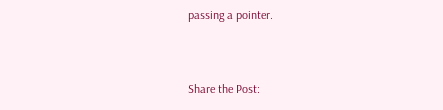passing a pointer.


Share the Post: